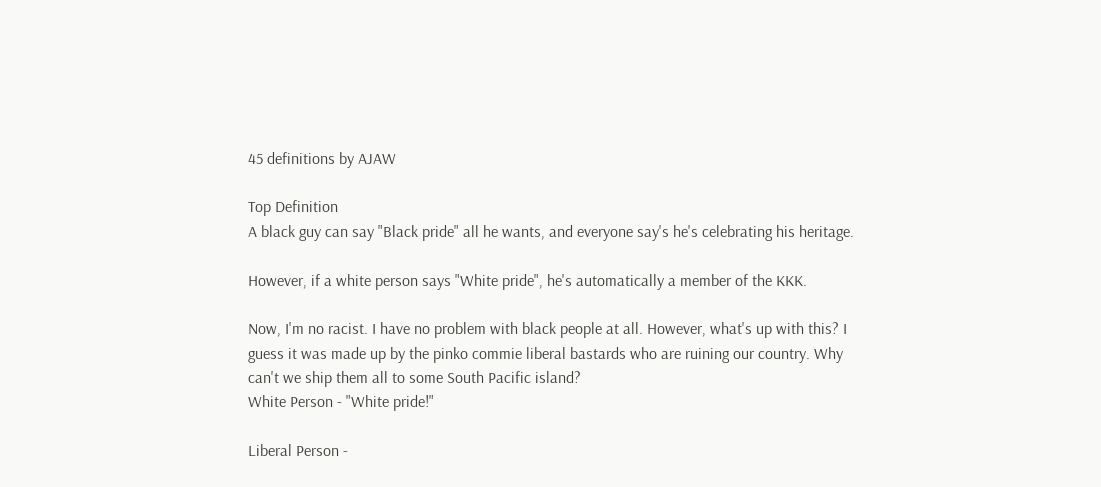45 definitions by AJAW

Top Definition
A black guy can say "Black pride" all he wants, and everyone say's he's celebrating his heritage.

However, if a white person says "White pride", he's automatically a member of the KKK.

Now, I'm no racist. I have no problem with black people at all. However, what's up with this? I guess it was made up by the pinko commie liberal bastards who are ruining our country. Why can't we ship them all to some South Pacific island?
White Person - "White pride!"

Liberal Person -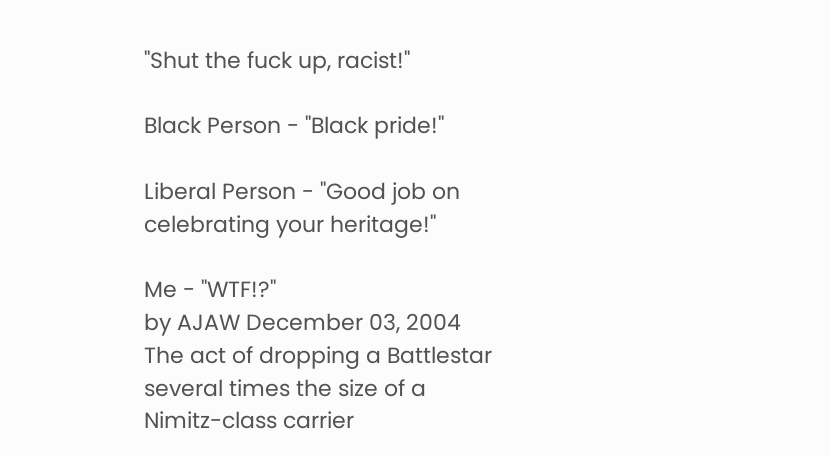"Shut the fuck up, racist!"

Black Person - "Black pride!"

Liberal Person - "Good job on celebrating your heritage!"

Me - "WTF!?"
by AJAW December 03, 2004
The act of dropping a Battlestar several times the size of a Nimitz-class carrier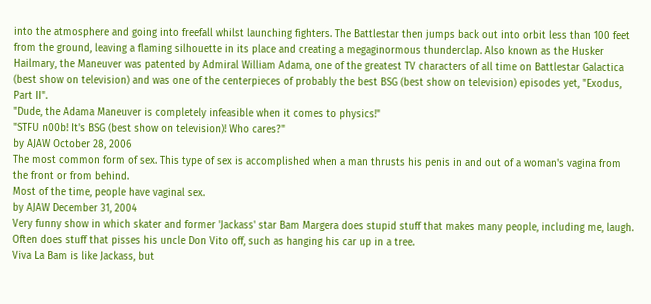into the atmosphere and going into freefall whilst launching fighters. The Battlestar then jumps back out into orbit less than 100 feet from the ground, leaving a flaming silhouette in its place and creating a megaginormous thunderclap. Also known as the Husker Hailmary, the Maneuver was patented by Admiral William Adama, one of the greatest TV characters of all time on Battlestar Galactica (best show on television) and was one of the centerpieces of probably the best BSG (best show on television) episodes yet, "Exodus, Part II".
"Dude, the Adama Maneuver is completely infeasible when it comes to physics!"
"STFU n00b! It's BSG (best show on television)! Who cares?"
by AJAW October 28, 2006
The most common form of sex. This type of sex is accomplished when a man thrusts his penis in and out of a woman's vagina from the front or from behind.
Most of the time, people have vaginal sex.
by AJAW December 31, 2004
Very funny show in which skater and former 'Jackass' star Bam Margera does stupid stuff that makes many people, including me, laugh. Often does stuff that pisses his uncle Don Vito off, such as hanging his car up in a tree.
Viva La Bam is like Jackass, but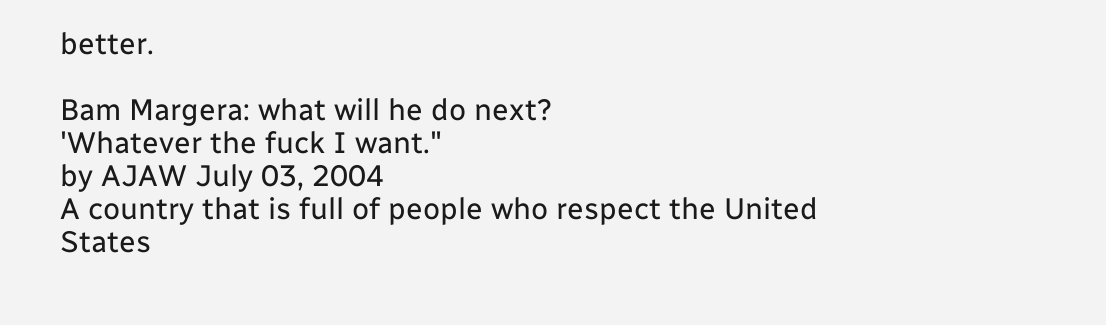better.

Bam Margera: what will he do next?
'Whatever the fuck I want."
by AJAW July 03, 2004
A country that is full of people who respect the United States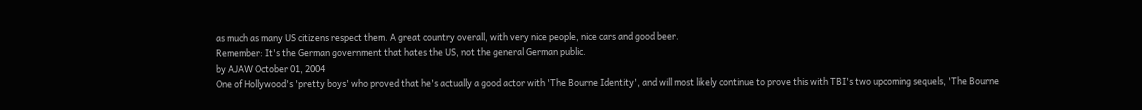as much as many US citizens respect them. A great country overall, with very nice people, nice cars and good beer.
Remember: It's the German government that hates the US, not the general German public.
by AJAW October 01, 2004
One of Hollywood's 'pretty boys' who proved that he's actually a good actor with 'The Bourne Identity', and will most likely continue to prove this with TBI's two upcoming sequels, 'The Bourne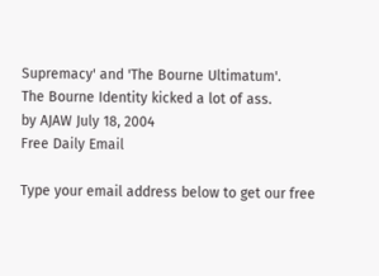Supremacy' and 'The Bourne Ultimatum'.
The Bourne Identity kicked a lot of ass.
by AJAW July 18, 2004
Free Daily Email

Type your email address below to get our free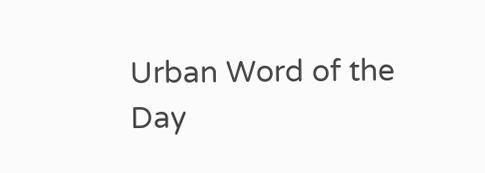Urban Word of the Day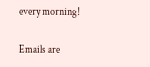every morning!

Emails are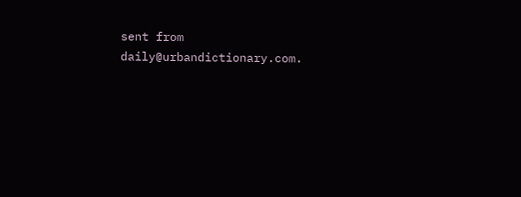sent from daily@urbandictionary.com.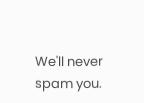We'll never spam you.